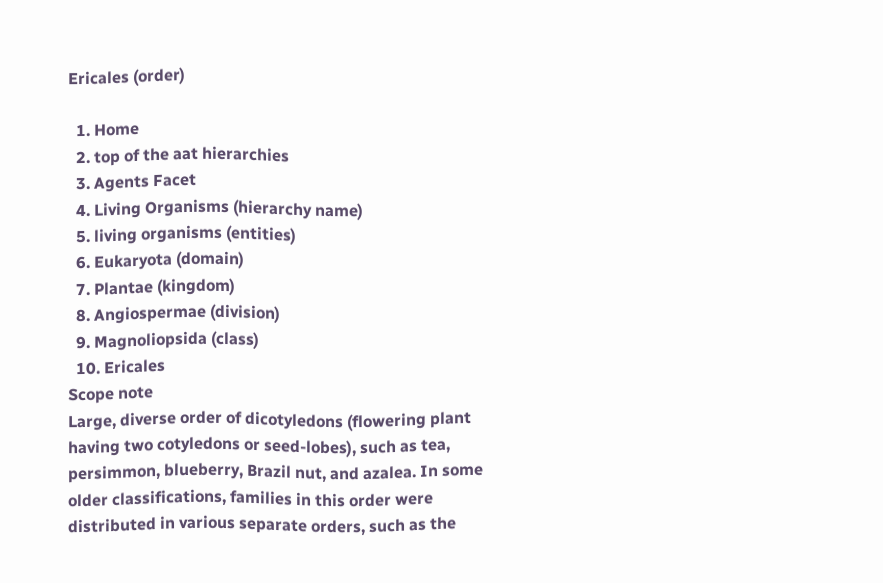Ericales (order)

  1. Home
  2. top of the aat hierarchies
  3. Agents Facet
  4. Living Organisms (hierarchy name)
  5. living organisms (entities)
  6. Eukaryota (domain)
  7. Plantae (kingdom)
  8. Angiospermae (division)
  9. Magnoliopsida (class)
  10. Ericales
Scope note
Large, diverse order of dicotyledons (flowering plant having two cotyledons or seed-lobes), such as tea, persimmon, blueberry, Brazil nut, and azalea. In some older classifications, families in this order were distributed in various separate orders, such as the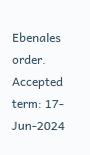Ebenales order.
Accepted term: 17-Jun-2024